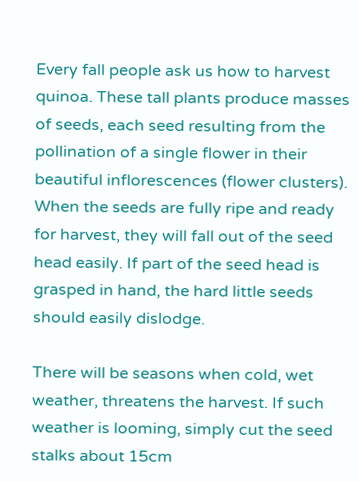Every fall people ask us how to harvest quinoa. These tall plants produce masses of seeds, each seed resulting from the pollination of a single flower in their beautiful inflorescences (flower clusters). When the seeds are fully ripe and ready for harvest, they will fall out of the seed head easily. If part of the seed head is grasped in hand, the hard little seeds should easily dislodge.

There will be seasons when cold, wet weather, threatens the harvest. If such weather is looming, simply cut the seed stalks about 15cm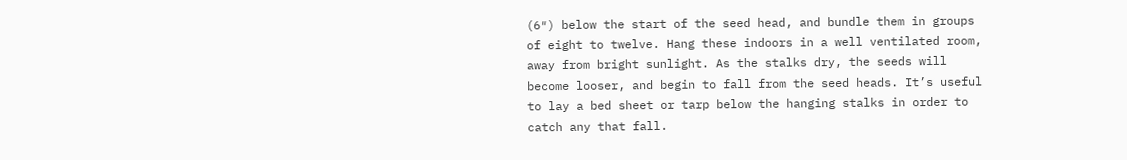(6″) below the start of the seed head, and bundle them in groups of eight to twelve. Hang these indoors in a well ventilated room, away from bright sunlight. As the stalks dry, the seeds will become looser, and begin to fall from the seed heads. It’s useful to lay a bed sheet or tarp below the hanging stalks in order to catch any that fall.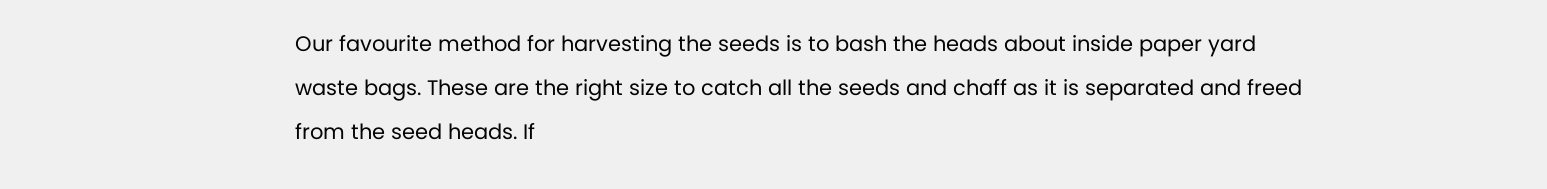Our favourite method for harvesting the seeds is to bash the heads about inside paper yard waste bags. These are the right size to catch all the seeds and chaff as it is separated and freed from the seed heads. If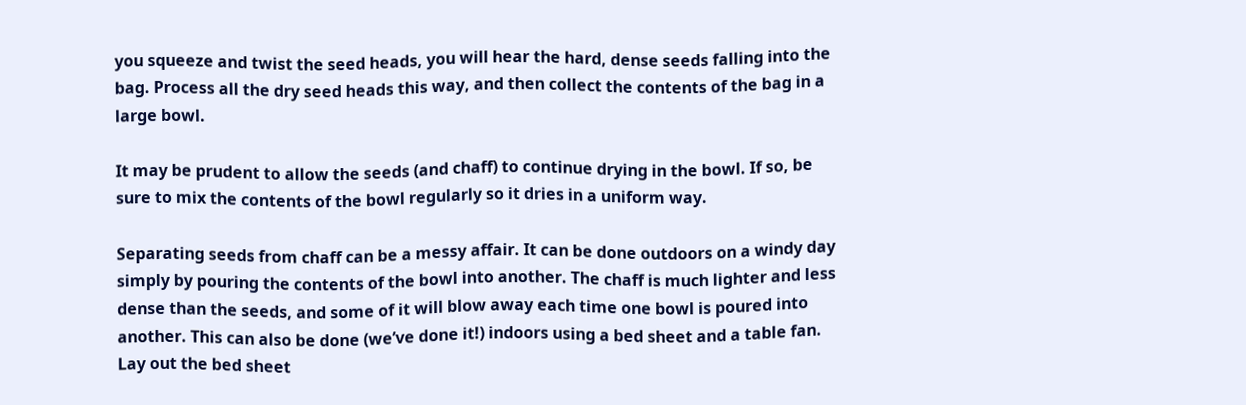you squeeze and twist the seed heads, you will hear the hard, dense seeds falling into the bag. Process all the dry seed heads this way, and then collect the contents of the bag in a large bowl.

It may be prudent to allow the seeds (and chaff) to continue drying in the bowl. If so, be sure to mix the contents of the bowl regularly so it dries in a uniform way.

Separating seeds from chaff can be a messy affair. It can be done outdoors on a windy day simply by pouring the contents of the bowl into another. The chaff is much lighter and less dense than the seeds, and some of it will blow away each time one bowl is poured into another. This can also be done (we’ve done it!) indoors using a bed sheet and a table fan. Lay out the bed sheet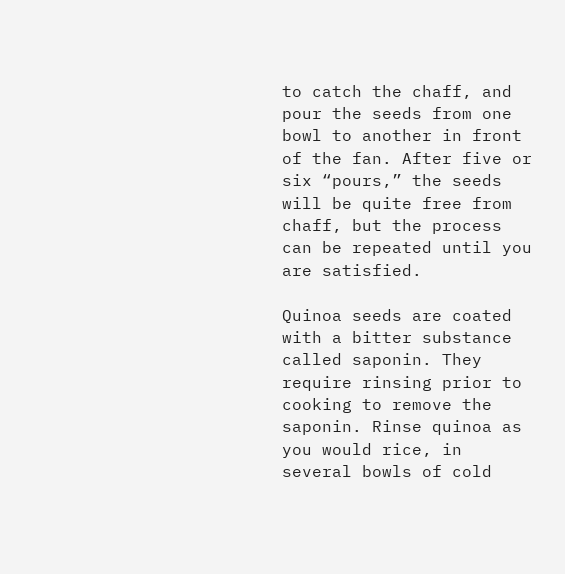to catch the chaff, and pour the seeds from one bowl to another in front of the fan. After five or six “pours,” the seeds will be quite free from chaff, but the process can be repeated until you are satisfied.

Quinoa seeds are coated with a bitter substance called saponin. They require rinsing prior to cooking to remove the saponin. Rinse quinoa as you would rice, in several bowls of cold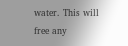water. This will free any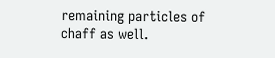remaining particles of chaff as well.